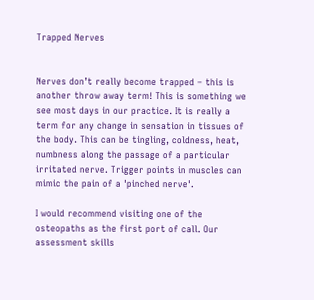Trapped Nerves


Nerves don’t really become trapped – this is another throw away term! This is something we see most days in our practice. It is really a term for any change in sensation in tissues of the body. This can be tingling, coldness, heat, numbness along the passage of a particular irritated nerve. Trigger points in muscles can mimic the pain of a 'pinched nerve'.

I would recommend visiting one of the osteopaths as the first port of call. Our assessment skills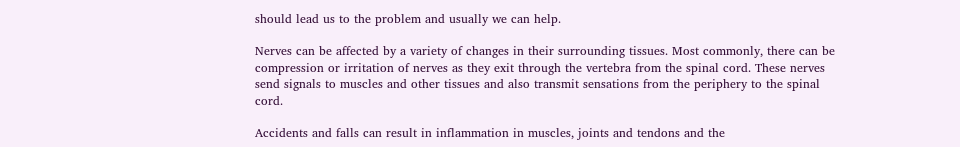should lead us to the problem and usually we can help.

Nerves can be affected by a variety of changes in their surrounding tissues. Most commonly, there can be compression or irritation of nerves as they exit through the vertebra from the spinal cord. These nerves send signals to muscles and other tissues and also transmit sensations from the periphery to the spinal cord.

Accidents and falls can result in inflammation in muscles, joints and tendons and the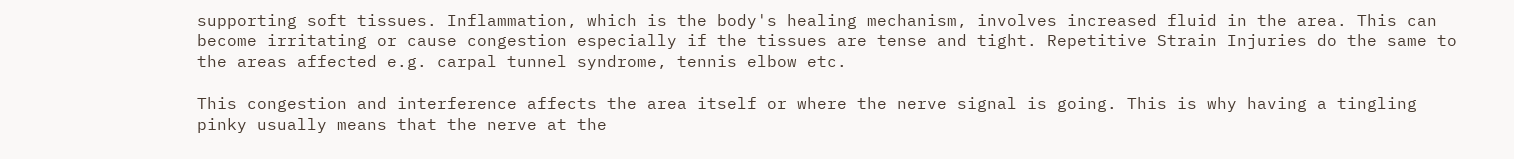supporting soft tissues. Inflammation, which is the body's healing mechanism, involves increased fluid in the area. This can become irritating or cause congestion especially if the tissues are tense and tight. Repetitive Strain Injuries do the same to the areas affected e.g. carpal tunnel syndrome, tennis elbow etc.

This congestion and interference affects the area itself or where the nerve signal is going. This is why having a tingling pinky usually means that the nerve at the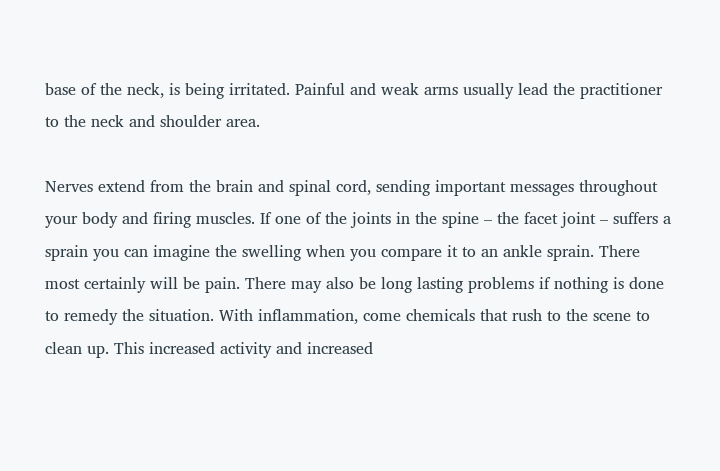base of the neck, is being irritated. Painful and weak arms usually lead the practitioner to the neck and shoulder area.

Nerves extend from the brain and spinal cord, sending important messages throughout your body and firing muscles. If one of the joints in the spine – the facet joint – suffers a sprain you can imagine the swelling when you compare it to an ankle sprain. There most certainly will be pain. There may also be long lasting problems if nothing is done to remedy the situation. With inflammation, come chemicals that rush to the scene to clean up. This increased activity and increased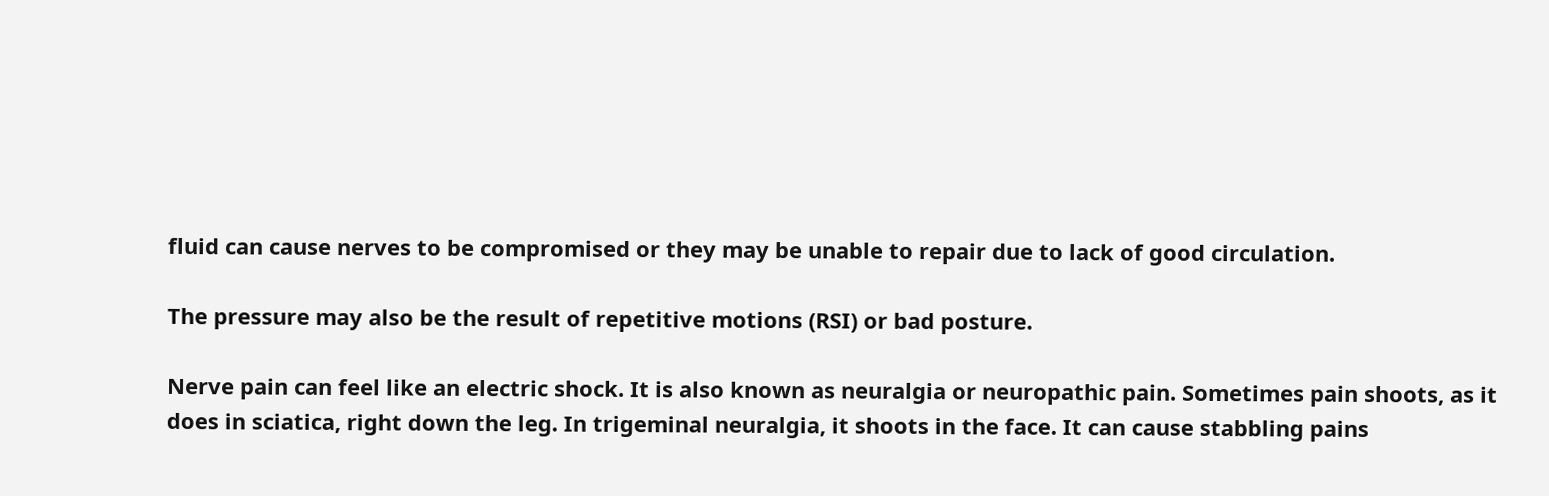fluid can cause nerves to be compromised or they may be unable to repair due to lack of good circulation.

The pressure may also be the result of repetitive motions (RSI) or bad posture.

Nerve pain can feel like an electric shock. It is also known as neuralgia or neuropathic pain. Sometimes pain shoots, as it does in sciatica, right down the leg. In trigeminal neuralgia, it shoots in the face. It can cause stabbling pains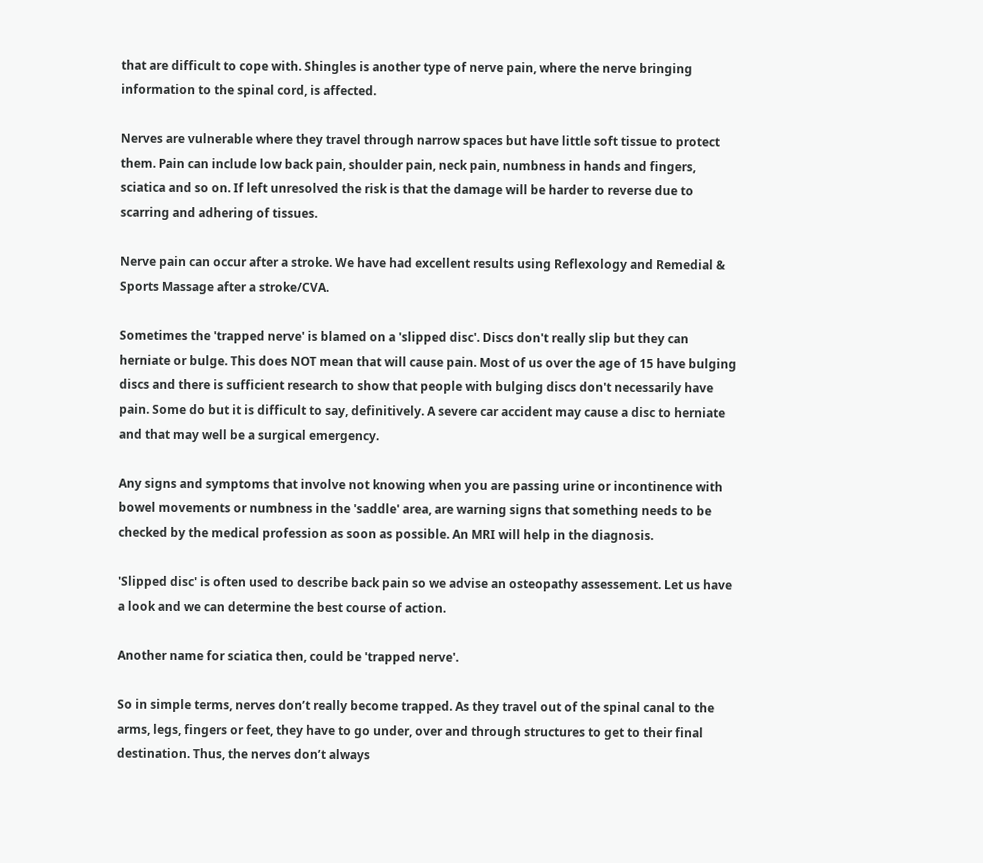that are difficult to cope with. Shingles is another type of nerve pain, where the nerve bringing information to the spinal cord, is affected.

Nerves are vulnerable where they travel through narrow spaces but have little soft tissue to protect them. Pain can include low back pain, shoulder pain, neck pain, numbness in hands and fingers, sciatica and so on. If left unresolved the risk is that the damage will be harder to reverse due to scarring and adhering of tissues.

Nerve pain can occur after a stroke. We have had excellent results using Reflexology and Remedial & Sports Massage after a stroke/CVA.

Sometimes the 'trapped nerve' is blamed on a 'slipped disc'. Discs don't really slip but they can herniate or bulge. This does NOT mean that will cause pain. Most of us over the age of 15 have bulging discs and there is sufficient research to show that people with bulging discs don't necessarily have pain. Some do but it is difficult to say, definitively. A severe car accident may cause a disc to herniate and that may well be a surgical emergency.

Any signs and symptoms that involve not knowing when you are passing urine or incontinence with bowel movements or numbness in the 'saddle' area, are warning signs that something needs to be checked by the medical profession as soon as possible. An MRI will help in the diagnosis.

'Slipped disc' is often used to describe back pain so we advise an osteopathy assessement. Let us have a look and we can determine the best course of action.

Another name for sciatica then, could be 'trapped nerve'.

So in simple terms, nerves don’t really become trapped. As they travel out of the spinal canal to the arms, legs, fingers or feet, they have to go under, over and through structures to get to their final destination. Thus, the nerves don’t always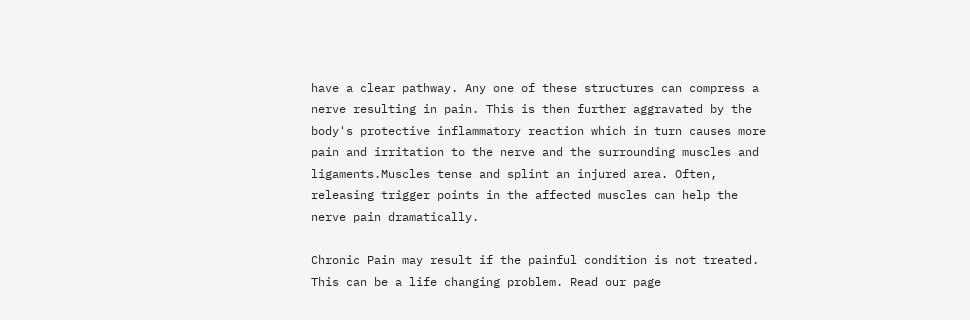have a clear pathway. Any one of these structures can compress a nerve resulting in pain. This is then further aggravated by the body's protective inflammatory reaction which in turn causes more pain and irritation to the nerve and the surrounding muscles and ligaments.Muscles tense and splint an injured area. Often, releasing trigger points in the affected muscles can help the nerve pain dramatically.

Chronic Pain may result if the painful condition is not treated. This can be a life changing problem. Read our page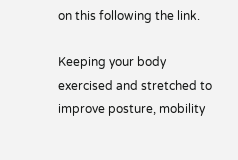on this following the link.

Keeping your body exercised and stretched to improve posture, mobility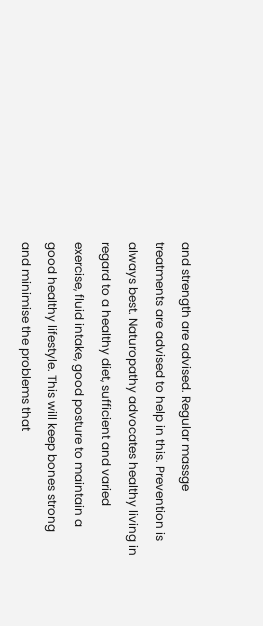and strength are advised. Regular massge treatments are advised to help in this. Prevention is always best. Naturopathy advocates healthy living in regard to a healthy diet, sufficient and varied exercise, fluid intake, good posture to maintain a good healthy lifestyle. This will keep bones strong and minimise the problems that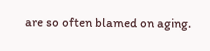are so often blamed on aging.